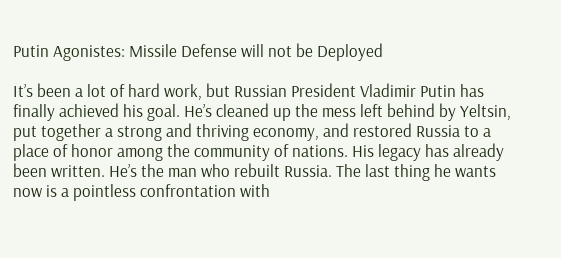Putin Agonistes: Missile Defense will not be Deployed

It’s been a lot of hard work, but Russian President Vladimir Putin has finally achieved his goal. He’s cleaned up the mess left behind by Yeltsin, put together a strong and thriving economy, and restored Russia to a place of honor among the community of nations. His legacy has already been written. He’s the man who rebuilt Russia. The last thing he wants now is a pointless confrontation with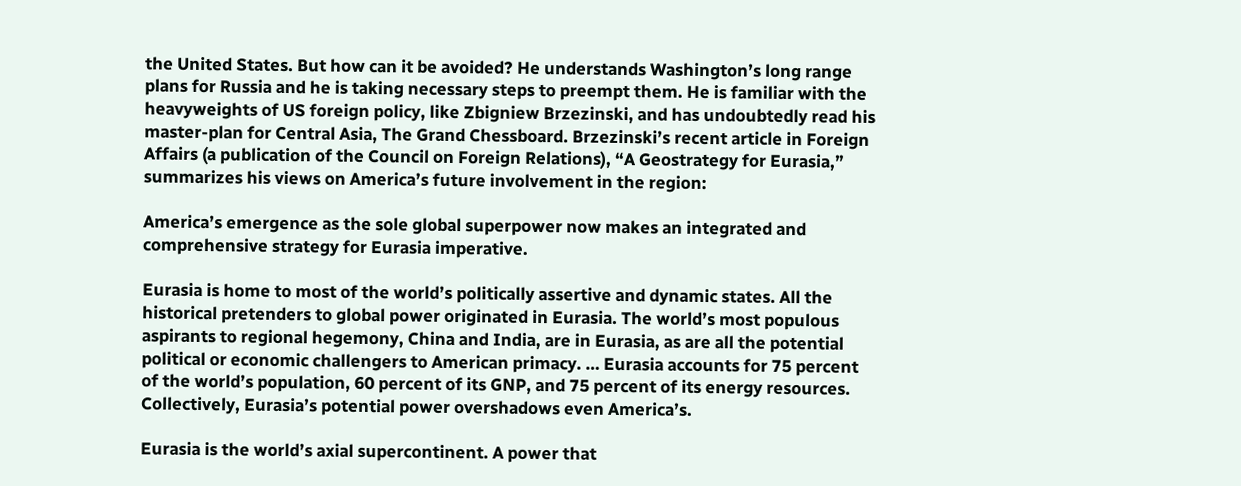the United States. But how can it be avoided? He understands Washington’s long range plans for Russia and he is taking necessary steps to preempt them. He is familiar with the heavyweights of US foreign policy, like Zbigniew Brzezinski, and has undoubtedly read his master-plan for Central Asia, The Grand Chessboard. Brzezinski’s recent article in Foreign Affairs (a publication of the Council on Foreign Relations), “A Geostrategy for Eurasia,” summarizes his views on America’s future involvement in the region:

America’s emergence as the sole global superpower now makes an integrated and comprehensive strategy for Eurasia imperative.

Eurasia is home to most of the world’s politically assertive and dynamic states. All the historical pretenders to global power originated in Eurasia. The world’s most populous aspirants to regional hegemony, China and India, are in Eurasia, as are all the potential political or economic challengers to American primacy. … Eurasia accounts for 75 percent of the world’s population, 60 percent of its GNP, and 75 percent of its energy resources. Collectively, Eurasia’s potential power overshadows even America’s.

Eurasia is the world’s axial supercontinent. A power that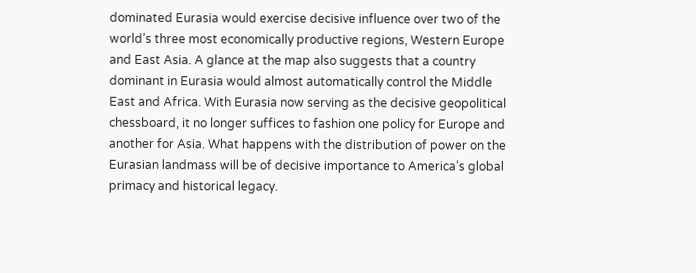dominated Eurasia would exercise decisive influence over two of the world’s three most economically productive regions, Western Europe and East Asia. A glance at the map also suggests that a country dominant in Eurasia would almost automatically control the Middle East and Africa. With Eurasia now serving as the decisive geopolitical chessboard, it no longer suffices to fashion one policy for Europe and another for Asia. What happens with the distribution of power on the Eurasian landmass will be of decisive importance to America’s global primacy and historical legacy.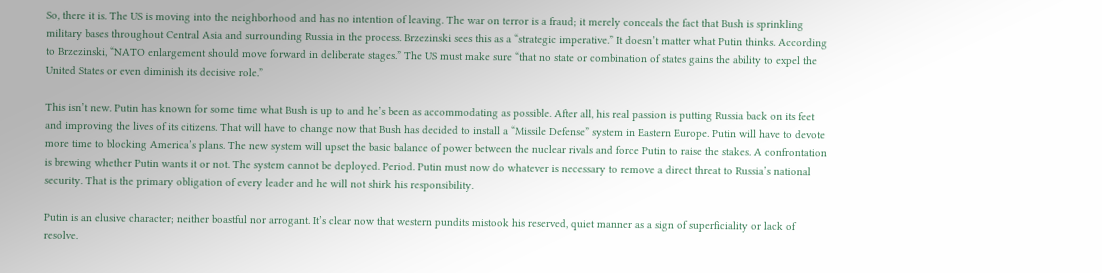So, there it is. The US is moving into the neighborhood and has no intention of leaving. The war on terror is a fraud; it merely conceals the fact that Bush is sprinkling military bases throughout Central Asia and surrounding Russia in the process. Brzezinski sees this as a “strategic imperative.” It doesn’t matter what Putin thinks. According to Brzezinski, “NATO enlargement should move forward in deliberate stages.” The US must make sure “that no state or combination of states gains the ability to expel the United States or even diminish its decisive role.”

This isn’t new. Putin has known for some time what Bush is up to and he’s been as accommodating as possible. After all, his real passion is putting Russia back on its feet and improving the lives of its citizens. That will have to change now that Bush has decided to install a “Missile Defense” system in Eastern Europe. Putin will have to devote more time to blocking America’s plans. The new system will upset the basic balance of power between the nuclear rivals and force Putin to raise the stakes. A confrontation is brewing whether Putin wants it or not. The system cannot be deployed. Period. Putin must now do whatever is necessary to remove a direct threat to Russia’s national security. That is the primary obligation of every leader and he will not shirk his responsibility.

Putin is an elusive character; neither boastful nor arrogant. It’s clear now that western pundits mistook his reserved, quiet manner as a sign of superficiality or lack of resolve.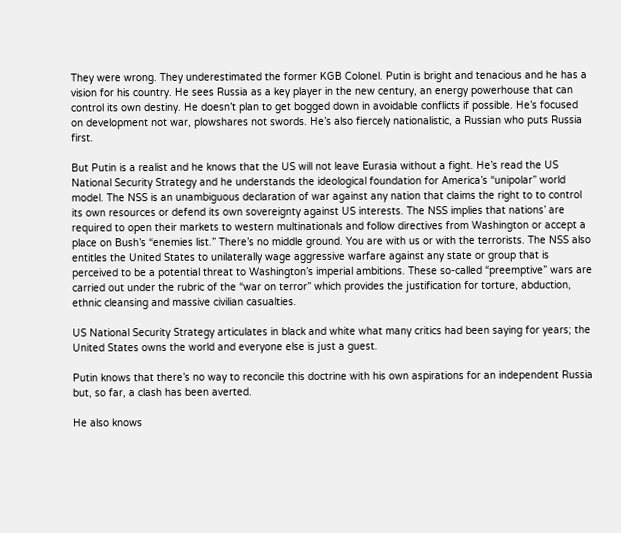They were wrong. They underestimated the former KGB Colonel. Putin is bright and tenacious and he has a vision for his country. He sees Russia as a key player in the new century, an energy powerhouse that can control its own destiny. He doesn’t plan to get bogged down in avoidable conflicts if possible. He’s focused on development not war, plowshares not swords. He’s also fiercely nationalistic, a Russian who puts Russia first.

But Putin is a realist and he knows that the US will not leave Eurasia without a fight. He’s read the US National Security Strategy and he understands the ideological foundation for America’s “unipolar” world model. The NSS is an unambiguous declaration of war against any nation that claims the right to to control its own resources or defend its own sovereignty against US interests. The NSS implies that nations’ are required to open their markets to western multinationals and follow directives from Washington or accept a place on Bush’s “enemies list.” There’s no middle ground. You are with us or with the terrorists. The NSS also entitles the United States to unilaterally wage aggressive warfare against any state or group that is perceived to be a potential threat to Washington’s imperial ambitions. These so-called “preemptive” wars are carried out under the rubric of the “war on terror” which provides the justification for torture, abduction, ethnic cleansing and massive civilian casualties.

US National Security Strategy articulates in black and white what many critics had been saying for years; the United States owns the world and everyone else is just a guest.

Putin knows that there’s no way to reconcile this doctrine with his own aspirations for an independent Russia but, so far, a clash has been averted.

He also knows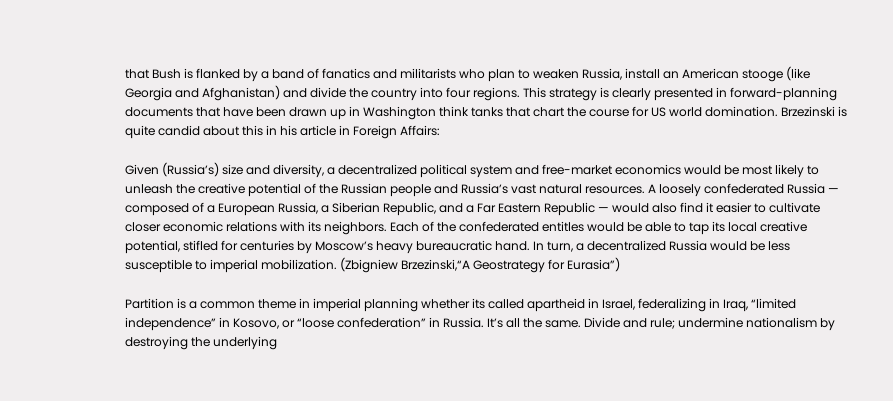that Bush is flanked by a band of fanatics and militarists who plan to weaken Russia, install an American stooge (like Georgia and Afghanistan) and divide the country into four regions. This strategy is clearly presented in forward-planning documents that have been drawn up in Washington think tanks that chart the course for US world domination. Brzezinski is quite candid about this in his article in Foreign Affairs:

Given (Russia’s) size and diversity, a decentralized political system and free-market economics would be most likely to unleash the creative potential of the Russian people and Russia’s vast natural resources. A loosely confederated Russia — composed of a European Russia, a Siberian Republic, and a Far Eastern Republic — would also find it easier to cultivate closer economic relations with its neighbors. Each of the confederated entitles would be able to tap its local creative potential, stifled for centuries by Moscow’s heavy bureaucratic hand. In turn, a decentralized Russia would be less susceptible to imperial mobilization. (Zbigniew Brzezinski,“A Geostrategy for Eurasia”)

Partition is a common theme in imperial planning whether its called apartheid in Israel, federalizing in Iraq, “limited independence” in Kosovo, or “loose confederation” in Russia. It’s all the same. Divide and rule; undermine nationalism by destroying the underlying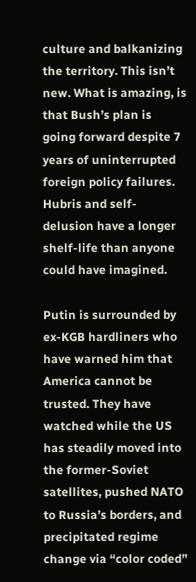culture and balkanizing the territory. This isn’t new. What is amazing, is that Bush’s plan is going forward despite 7 years of uninterrupted foreign policy failures. Hubris and self-delusion have a longer shelf-life than anyone could have imagined.

Putin is surrounded by ex-KGB hardliners who have warned him that America cannot be trusted. They have watched while the US has steadily moved into the former-Soviet satellites, pushed NATO to Russia’s borders, and precipitated regime change via “color coded”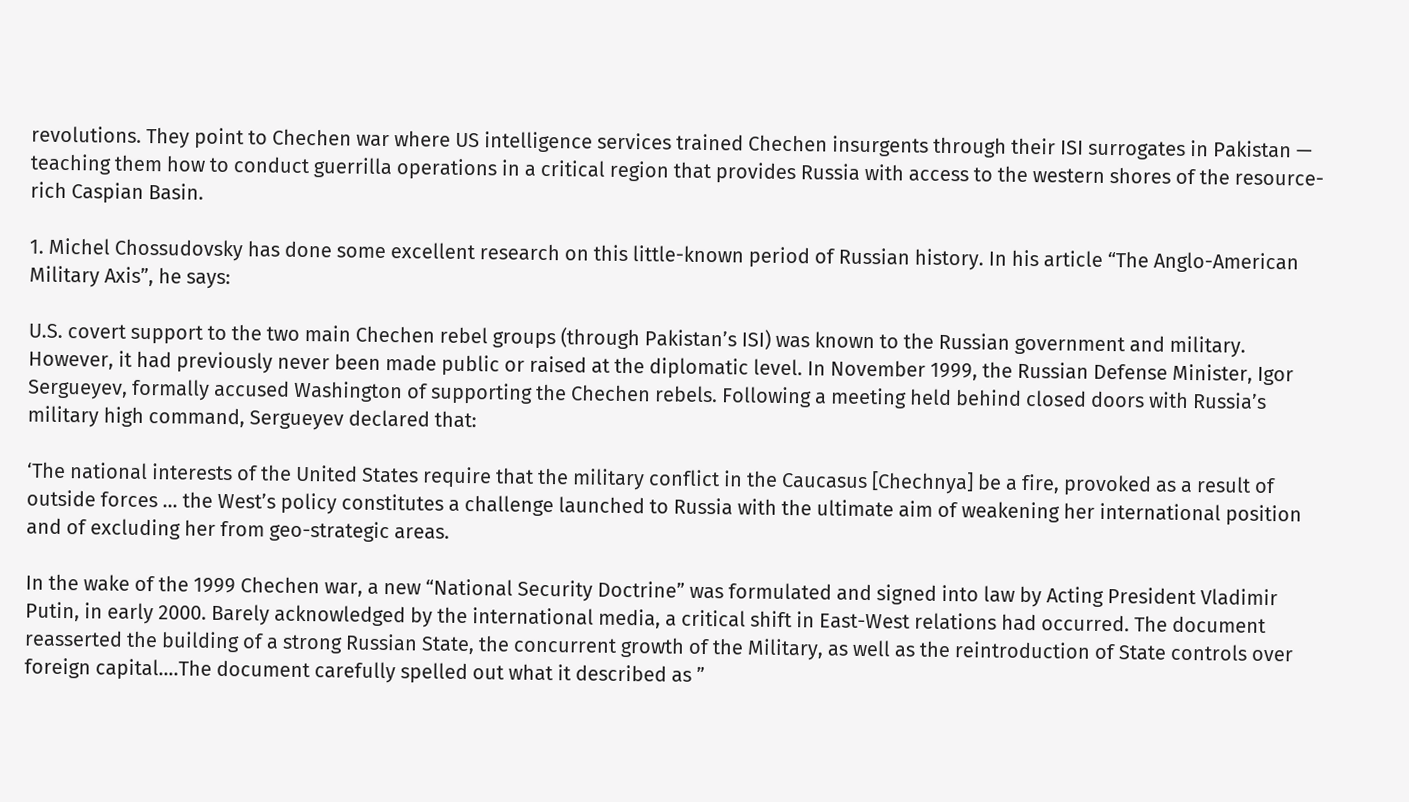revolutions. They point to Chechen war where US intelligence services trained Chechen insurgents through their ISI surrogates in Pakistan — teaching them how to conduct guerrilla operations in a critical region that provides Russia with access to the western shores of the resource-rich Caspian Basin.

1. Michel Chossudovsky has done some excellent research on this little-known period of Russian history. In his article “The Anglo-American Military Axis”, he says:

U.S. covert support to the two main Chechen rebel groups (through Pakistan’s ISI) was known to the Russian government and military. However, it had previously never been made public or raised at the diplomatic level. In November 1999, the Russian Defense Minister, Igor Sergueyev, formally accused Washington of supporting the Chechen rebels. Following a meeting held behind closed doors with Russia’s military high command, Sergueyev declared that:

‘The national interests of the United States require that the military conflict in the Caucasus [Chechnya] be a fire, provoked as a result of outside forces … the West’s policy constitutes a challenge launched to Russia with the ultimate aim of weakening her international position and of excluding her from geo-strategic areas.

In the wake of the 1999 Chechen war, a new “National Security Doctrine” was formulated and signed into law by Acting President Vladimir Putin, in early 2000. Barely acknowledged by the international media, a critical shift in East-West relations had occurred. The document reasserted the building of a strong Russian State, the concurrent growth of the Military, as well as the reintroduction of State controls over foreign capital….The document carefully spelled out what it described as ”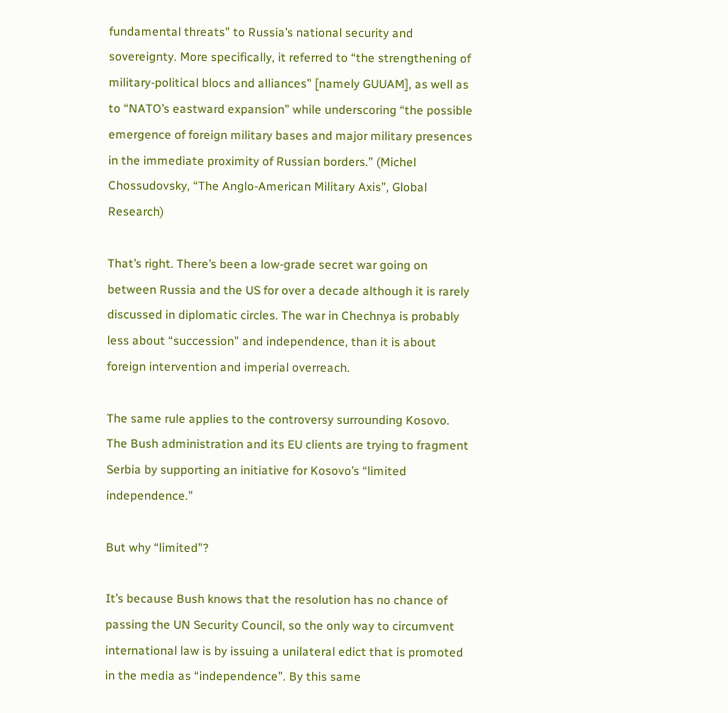fundamental threats” to Russia’s national security and sovereignty. More specifically, it referred to “the strengthening of military-political blocs and alliances” [namely GUUAM], as well as to “NATO’s eastward expansion” while underscoring “the possible emergence of foreign military bases and major military presences in the immediate proximity of Russian borders.” (Michel Chossudovsky, “The Anglo-American Military Axis”, Global Research)

That’s right. There’s been a low-grade secret war going on between Russia and the US for over a decade although it is rarely discussed in diplomatic circles. The war in Chechnya is probably less about “succession” and independence, than it is about foreign intervention and imperial overreach.

The same rule applies to the controversy surrounding Kosovo. The Bush administration and its EU clients are trying to fragment Serbia by supporting an initiative for Kosovo’s “limited independence.”

But why “limited”?

It’s because Bush knows that the resolution has no chance of passing the UN Security Council, so the only way to circumvent international law is by issuing a unilateral edict that is promoted in the media as “independence”. By this same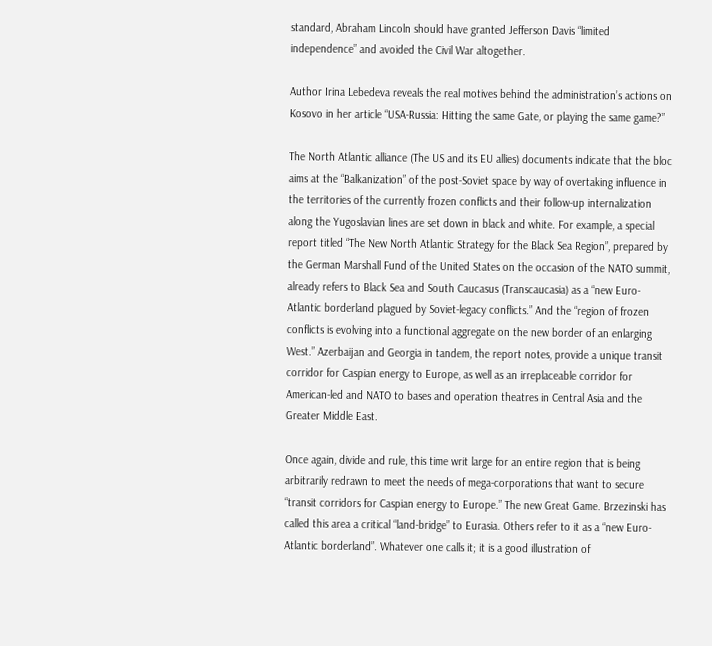standard, Abraham Lincoln should have granted Jefferson Davis “limited independence” and avoided the Civil War altogether.

Author Irina Lebedeva reveals the real motives behind the administration’s actions on Kosovo in her article “USA-Russia: Hitting the same Gate, or playing the same game?”

The North Atlantic alliance (The US and its EU allies) documents indicate that the bloc aims at the “Balkanization” of the post-Soviet space by way of overtaking influence in the territories of the currently frozen conflicts and their follow-up internalization along the Yugoslavian lines are set down in black and white. For example, a special report titled “The New North Atlantic Strategy for the Black Sea Region”, prepared by the German Marshall Fund of the United States on the occasion of the NATO summit, already refers to Black Sea and South Caucasus (Transcaucasia) as a “new Euro-Atlantic borderland plagued by Soviet-legacy conflicts.” And the “region of frozen conflicts is evolving into a functional aggregate on the new border of an enlarging West.” Azerbaijan and Georgia in tandem, the report notes, provide a unique transit corridor for Caspian energy to Europe, as well as an irreplaceable corridor for American-led and NATO to bases and operation theatres in Central Asia and the Greater Middle East.

Once again, divide and rule, this time writ large for an entire region that is being arbitrarily redrawn to meet the needs of mega-corporations that want to secure “transit corridors for Caspian energy to Europe.” The new Great Game. Brzezinski has called this area a critical “land-bridge” to Eurasia. Others refer to it as a “new Euro-Atlantic borderland”. Whatever one calls it; it is a good illustration of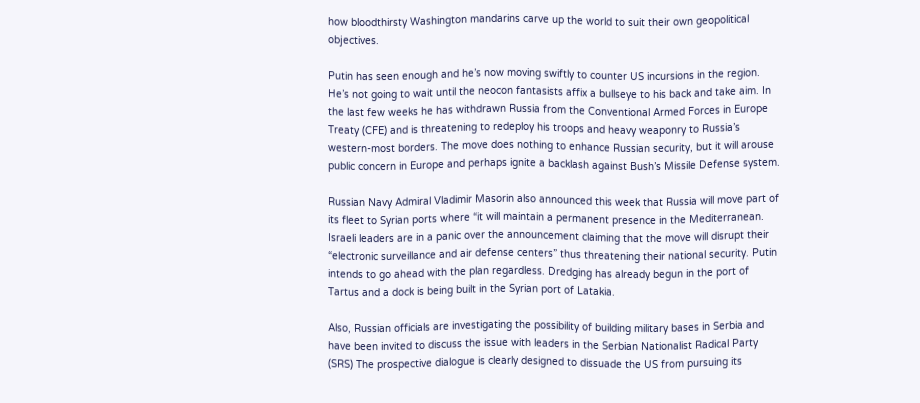how bloodthirsty Washington mandarins carve up the world to suit their own geopolitical objectives.

Putin has seen enough and he’s now moving swiftly to counter US incursions in the region. He’s not going to wait until the neocon fantasists affix a bullseye to his back and take aim. In the last few weeks he has withdrawn Russia from the Conventional Armed Forces in Europe Treaty (CFE) and is threatening to redeploy his troops and heavy weaponry to Russia’s western-most borders. The move does nothing to enhance Russian security, but it will arouse public concern in Europe and perhaps ignite a backlash against Bush’s Missile Defense system.

Russian Navy Admiral Vladimir Masorin also announced this week that Russia will move part of its fleet to Syrian ports where “it will maintain a permanent presence in the Mediterranean. Israeli leaders are in a panic over the announcement claiming that the move will disrupt their “electronic surveillance and air defense centers” thus threatening their national security. Putin intends to go ahead with the plan regardless. Dredging has already begun in the port of Tartus and a dock is being built in the Syrian port of Latakia.

Also, Russian officials are investigating the possibility of building military bases in Serbia and have been invited to discuss the issue with leaders in the Serbian Nationalist Radical Party (SRS) The prospective dialogue is clearly designed to dissuade the US from pursuing its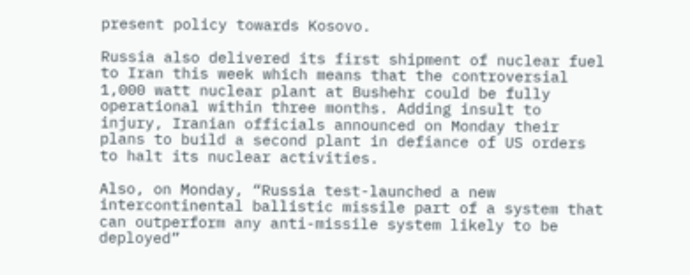present policy towards Kosovo.

Russia also delivered its first shipment of nuclear fuel to Iran this week which means that the controversial 1,000 watt nuclear plant at Bushehr could be fully operational within three months. Adding insult to injury, Iranian officials announced on Monday their plans to build a second plant in defiance of US orders to halt its nuclear activities.

Also, on Monday, “Russia test-launched a new intercontinental ballistic missile part of a system that can outperform any anti-missile system likely to be deployed”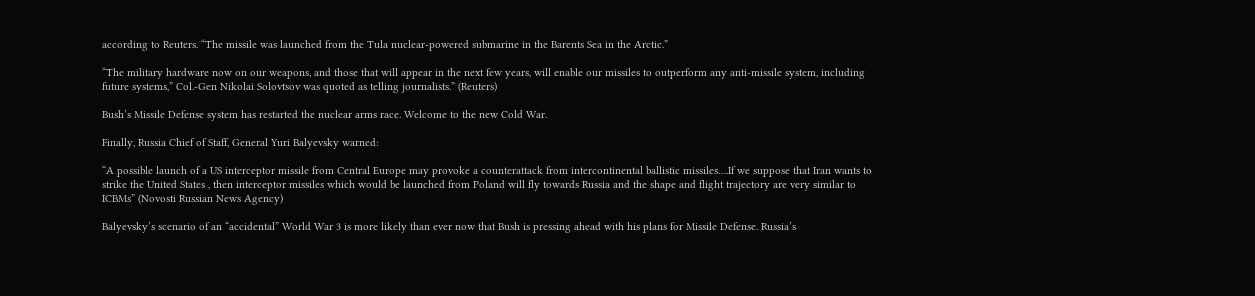according to Reuters. “The missile was launched from the Tula nuclear-powered submarine in the Barents Sea in the Arctic.”

“The military hardware now on our weapons, and those that will appear in the next few years, will enable our missiles to outperform any anti-missile system, including future systems,” Col.-Gen Nikolai Solovtsov was quoted as telling journalists.” (Reuters)

Bush’s Missile Defense system has restarted the nuclear arms race. Welcome to the new Cold War.

Finally, Russia Chief of Staff, General Yuri Balyevsky warned:

“A possible launch of a US interceptor missile from Central Europe may provoke a counterattack from intercontinental ballistic missiles….If we suppose that Iran wants to strike the United States , then interceptor missiles which would be launched from Poland will fly towards Russia and the shape and flight trajectory are very similar to ICBMs” (Novosti Russian News Agency)

Balyevsky’s scenario of an “accidental” World War 3 is more likely than ever now that Bush is pressing ahead with his plans for Missile Defense. Russia’s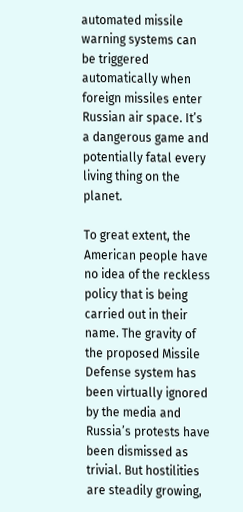automated missile warning systems can be triggered automatically when foreign missiles enter Russian air space. It’s a dangerous game and potentially fatal every living thing on the planet.

To great extent, the American people have no idea of the reckless policy that is being carried out in their name. The gravity of the proposed Missile Defense system has been virtually ignored by the media and Russia’s protests have been dismissed as trivial. But hostilities are steadily growing,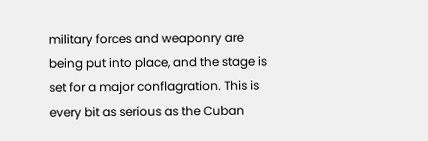military forces and weaponry are being put into place, and the stage is set for a major conflagration. This is every bit as serious as the Cuban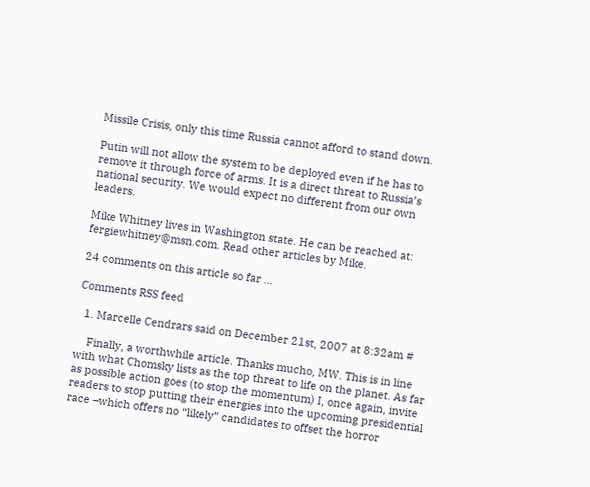Missile Crisis, only this time Russia cannot afford to stand down.

Putin will not allow the system to be deployed even if he has to remove it through force of arms. It is a direct threat to Russia’s national security. We would expect no different from our own leaders.

Mike Whitney lives in Washington state. He can be reached at: fergiewhitney@msn.com. Read other articles by Mike.

24 comments on this article so far ...

Comments RSS feed

  1. Marcelle Cendrars said on December 21st, 2007 at 8:32am #

    Finally, a worthwhile article. Thanks mucho, MW. This is in line with what Chomsky lists as the top threat to life on the planet. As far as possible action goes (to stop the momentum) I, once again, invite readers to stop putting their energies into the upcoming presidential race –which offers no “likely” candidates to offset the horror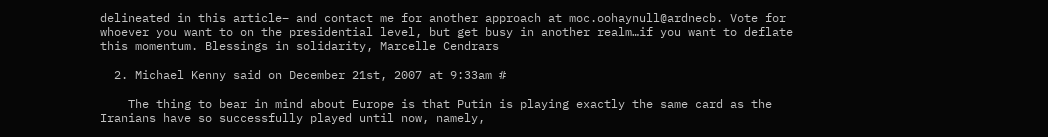delineated in this article– and contact me for another approach at moc.oohaynull@ardnecb. Vote for whoever you want to on the presidential level, but get busy in another realm…if you want to deflate this momentum. Blessings in solidarity, Marcelle Cendrars

  2. Michael Kenny said on December 21st, 2007 at 9:33am #

    The thing to bear in mind about Europe is that Putin is playing exactly the same card as the Iranians have so successfully played until now, namely,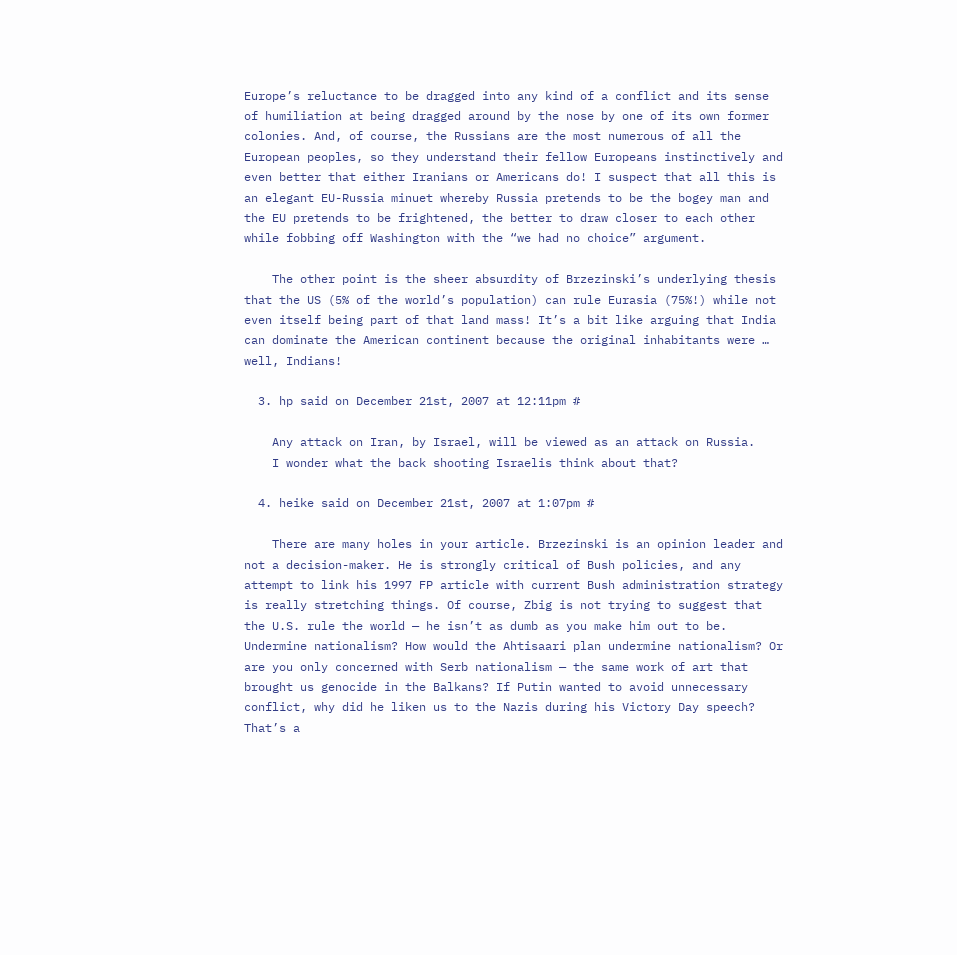Europe’s reluctance to be dragged into any kind of a conflict and its sense of humiliation at being dragged around by the nose by one of its own former colonies. And, of course, the Russians are the most numerous of all the European peoples, so they understand their fellow Europeans instinctively and even better that either Iranians or Americans do! I suspect that all this is an elegant EU-Russia minuet whereby Russia pretends to be the bogey man and the EU pretends to be frightened, the better to draw closer to each other while fobbing off Washington with the “we had no choice” argument.

    The other point is the sheer absurdity of Brzezinski’s underlying thesis that the US (5% of the world’s population) can rule Eurasia (75%!) while not even itself being part of that land mass! It’s a bit like arguing that India can dominate the American continent because the original inhabitants were … well, Indians!

  3. hp said on December 21st, 2007 at 12:11pm #

    Any attack on Iran, by Israel, will be viewed as an attack on Russia.
    I wonder what the back shooting Israelis think about that?

  4. heike said on December 21st, 2007 at 1:07pm #

    There are many holes in your article. Brzezinski is an opinion leader and not a decision-maker. He is strongly critical of Bush policies, and any attempt to link his 1997 FP article with current Bush administration strategy is really stretching things. Of course, Zbig is not trying to suggest that the U.S. rule the world — he isn’t as dumb as you make him out to be. Undermine nationalism? How would the Ahtisaari plan undermine nationalism? Or are you only concerned with Serb nationalism — the same work of art that brought us genocide in the Balkans? If Putin wanted to avoid unnecessary conflict, why did he liken us to the Nazis during his Victory Day speech? That’s a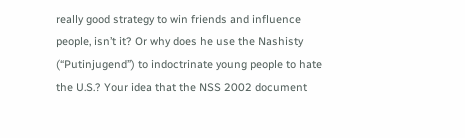really good strategy to win friends and influence people, isn’t it? Or why does he use the Nashisty (“Putinjugend”) to indoctrinate young people to hate the U.S.? Your idea that the NSS 2002 document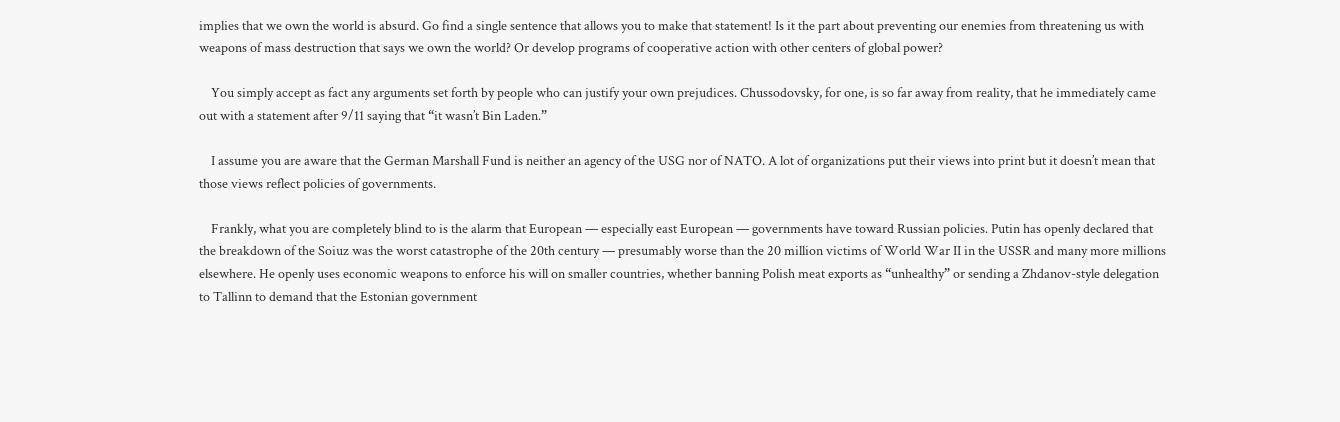implies that we own the world is absurd. Go find a single sentence that allows you to make that statement! Is it the part about preventing our enemies from threatening us with weapons of mass destruction that says we own the world? Or develop programs of cooperative action with other centers of global power?

    You simply accept as fact any arguments set forth by people who can justify your own prejudices. Chussodovsky, for one, is so far away from reality, that he immediately came out with a statement after 9/11 saying that “it wasn’t Bin Laden.”

    I assume you are aware that the German Marshall Fund is neither an agency of the USG nor of NATO. A lot of organizations put their views into print but it doesn’t mean that those views reflect policies of governments.

    Frankly, what you are completely blind to is the alarm that European — especially east European — governments have toward Russian policies. Putin has openly declared that the breakdown of the Soiuz was the worst catastrophe of the 20th century — presumably worse than the 20 million victims of World War II in the USSR and many more millions elsewhere. He openly uses economic weapons to enforce his will on smaller countries, whether banning Polish meat exports as “unhealthy” or sending a Zhdanov-style delegation to Tallinn to demand that the Estonian government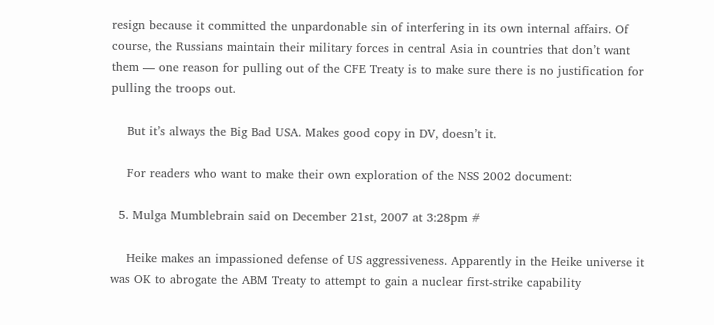resign because it committed the unpardonable sin of interfering in its own internal affairs. Of course, the Russians maintain their military forces in central Asia in countries that don’t want them — one reason for pulling out of the CFE Treaty is to make sure there is no justification for pulling the troops out.

    But it’s always the Big Bad USA. Makes good copy in DV, doesn’t it.

    For readers who want to make their own exploration of the NSS 2002 document:

  5. Mulga Mumblebrain said on December 21st, 2007 at 3:28pm #

    Heike makes an impassioned defense of US aggressiveness. Apparently in the Heike universe it was OK to abrogate the ABM Treaty to attempt to gain a nuclear first-strike capability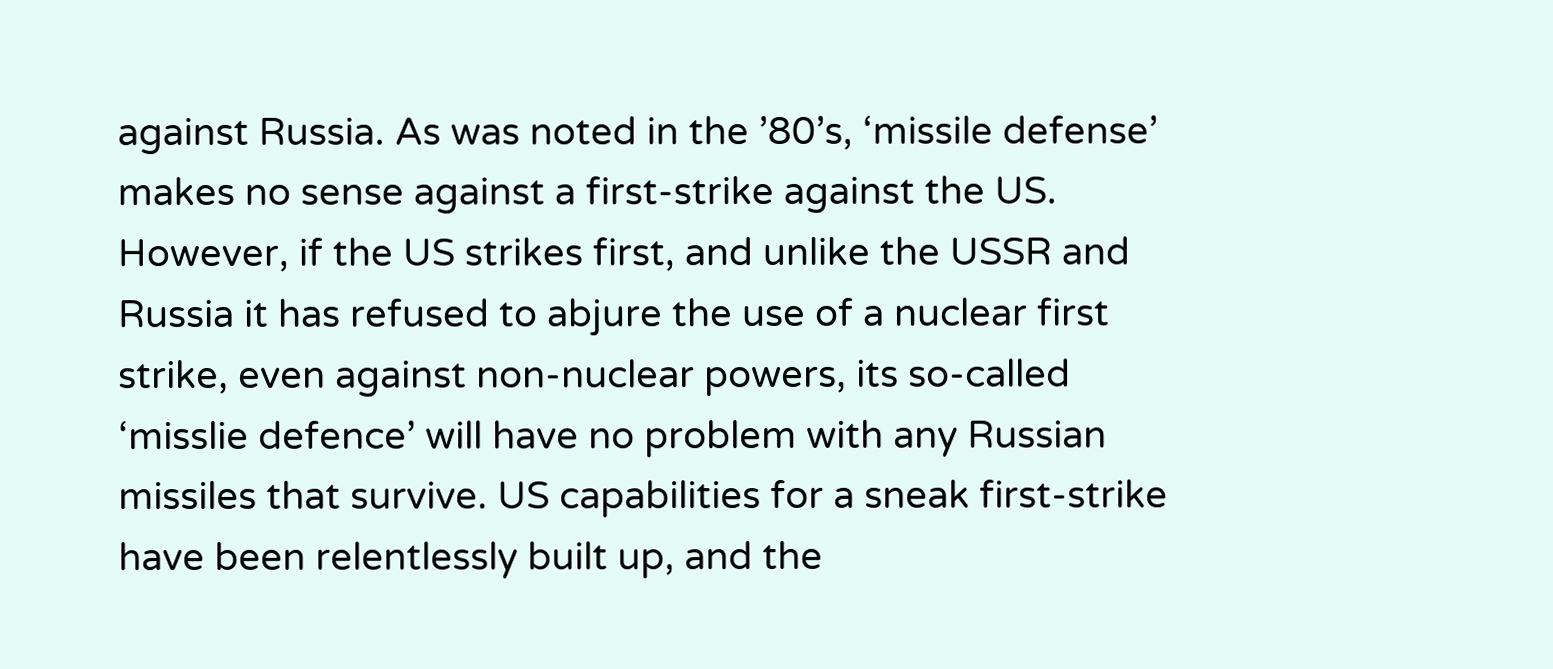against Russia. As was noted in the ’80’s, ‘missile defense’ makes no sense against a first-strike against the US. However, if the US strikes first, and unlike the USSR and Russia it has refused to abjure the use of a nuclear first strike, even against non-nuclear powers, its so-called ‘misslie defence’ will have no problem with any Russian missiles that survive. US capabilities for a sneak first-strike have been relentlessly built up, and the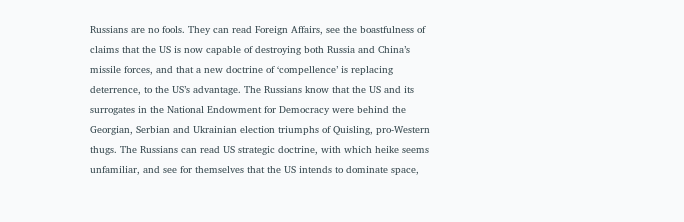Russians are no fools. They can read Foreign Affairs, see the boastfulness of claims that the US is now capable of destroying both Russia and China’s missile forces, and that a new doctrine of ‘compellence’ is replacing deterrence, to the US’s advantage. The Russians know that the US and its surrogates in the National Endowment for Democracy were behind the Georgian, Serbian and Ukrainian election triumphs of Quisling, pro-Western thugs. The Russians can read US strategic doctrine, with which heike seems unfamiliar, and see for themselves that the US intends to dominate space,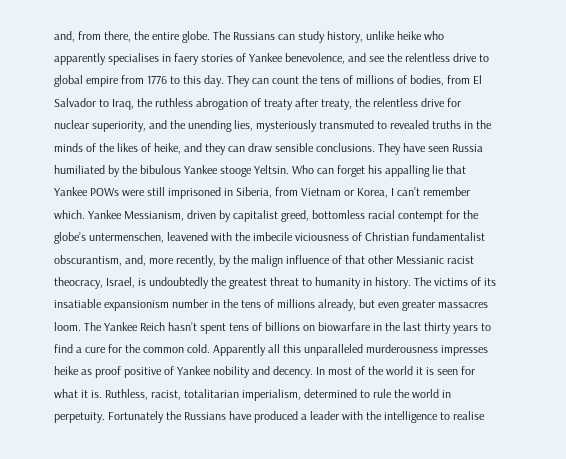and, from there, the entire globe. The Russians can study history, unlike heike who apparently specialises in faery stories of Yankee benevolence, and see the relentless drive to global empire from 1776 to this day. They can count the tens of millions of bodies, from El Salvador to Iraq, the ruthless abrogation of treaty after treaty, the relentless drive for nuclear superiority, and the unending lies, mysteriously transmuted to revealed truths in the minds of the likes of heike, and they can draw sensible conclusions. They have seen Russia humiliated by the bibulous Yankee stooge Yeltsin. Who can forget his appalling lie that Yankee POWs were still imprisoned in Siberia, from Vietnam or Korea, I can’t remember which. Yankee Messianism, driven by capitalist greed, bottomless racial contempt for the globe’s untermenschen, leavened with the imbecile viciousness of Christian fundamentalist obscurantism, and, more recently, by the malign influence of that other Messianic racist theocracy, Israel, is undoubtedly the greatest threat to humanity in history. The victims of its insatiable expansionism number in the tens of millions already, but even greater massacres loom. The Yankee Reich hasn’t spent tens of billions on biowarfare in the last thirty years to find a cure for the common cold. Apparently all this unparalleled murderousness impresses heike as proof positive of Yankee nobility and decency. In most of the world it is seen for what it is. Ruthless, racist, totalitarian imperialism, determined to rule the world in perpetuity. Fortunately the Russians have produced a leader with the intelligence to realise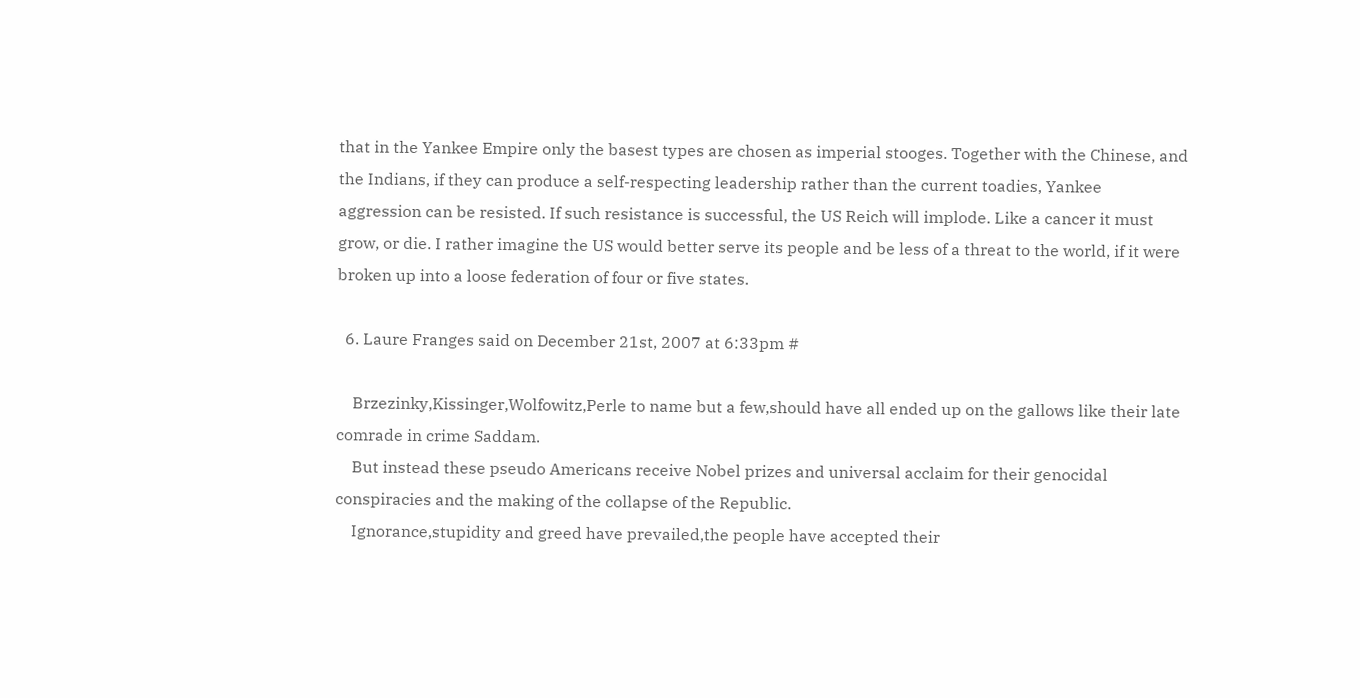that in the Yankee Empire only the basest types are chosen as imperial stooges. Together with the Chinese, and the Indians, if they can produce a self-respecting leadership rather than the current toadies, Yankee aggression can be resisted. If such resistance is successful, the US Reich will implode. Like a cancer it must grow, or die. I rather imagine the US would better serve its people and be less of a threat to the world, if it were broken up into a loose federation of four or five states.

  6. Laure Franges said on December 21st, 2007 at 6:33pm #

    Brzezinky,Kissinger,Wolfowitz,Perle to name but a few,should have all ended up on the gallows like their late comrade in crime Saddam.
    But instead these pseudo Americans receive Nobel prizes and universal acclaim for their genocidal conspiracies and the making of the collapse of the Republic.
    Ignorance,stupidity and greed have prevailed,the people have accepted their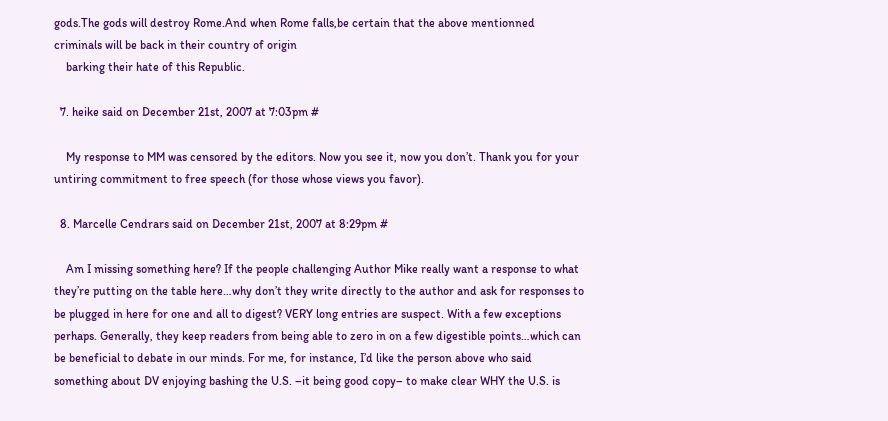gods.The gods will destroy Rome.And when Rome falls,be certain that the above mentionned criminals will be back in their country of origin
    barking their hate of this Republic.

  7. heike said on December 21st, 2007 at 7:03pm #

    My response to MM was censored by the editors. Now you see it, now you don’t. Thank you for your untiring commitment to free speech (for those whose views you favor).

  8. Marcelle Cendrars said on December 21st, 2007 at 8:29pm #

    Am I missing something here? If the people challenging Author Mike really want a response to what they’re putting on the table here…why don’t they write directly to the author and ask for responses to be plugged in here for one and all to digest? VERY long entries are suspect. With a few exceptions perhaps. Generally, they keep readers from being able to zero in on a few digestible points…which can be beneficial to debate in our minds. For me, for instance, I’d like the person above who said something about DV enjoying bashing the U.S. –it being good copy– to make clear WHY the U.S. is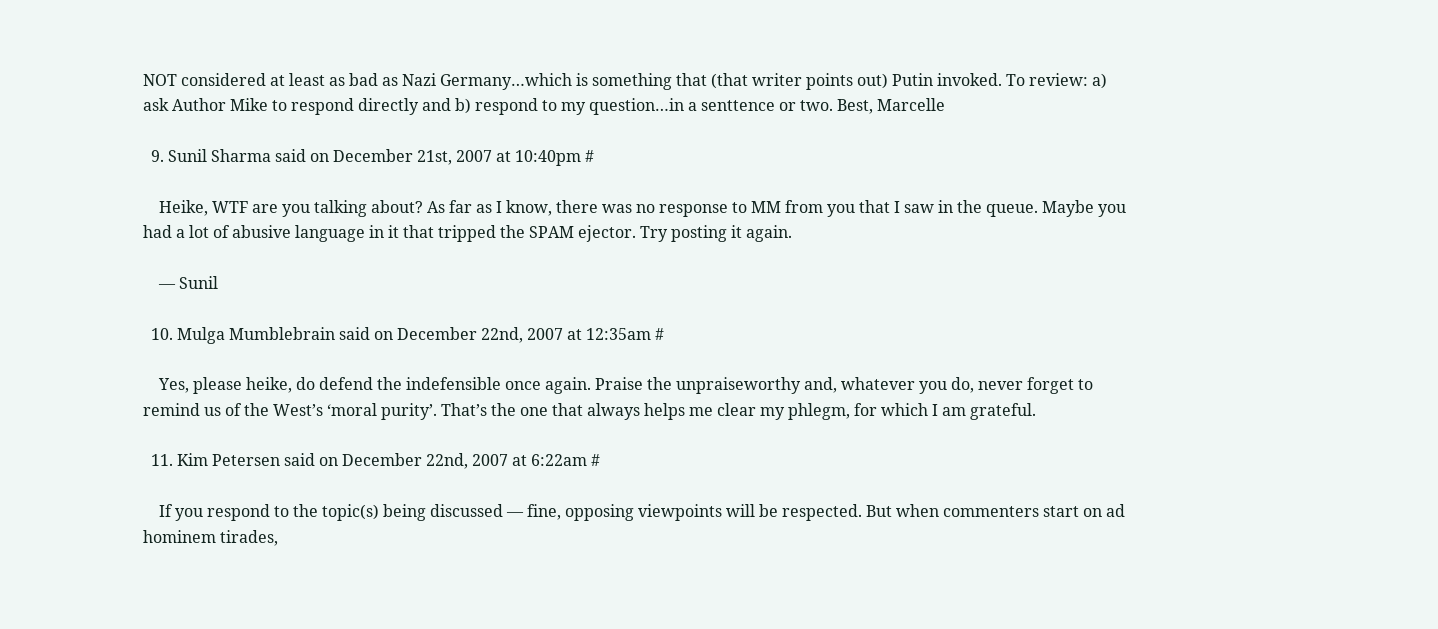NOT considered at least as bad as Nazi Germany…which is something that (that writer points out) Putin invoked. To review: a) ask Author Mike to respond directly and b) respond to my question…in a senttence or two. Best, Marcelle

  9. Sunil Sharma said on December 21st, 2007 at 10:40pm #

    Heike, WTF are you talking about? As far as I know, there was no response to MM from you that I saw in the queue. Maybe you had a lot of abusive language in it that tripped the SPAM ejector. Try posting it again.

    — Sunil

  10. Mulga Mumblebrain said on December 22nd, 2007 at 12:35am #

    Yes, please heike, do defend the indefensible once again. Praise the unpraiseworthy and, whatever you do, never forget to remind us of the West’s ‘moral purity’. That’s the one that always helps me clear my phlegm, for which I am grateful.

  11. Kim Petersen said on December 22nd, 2007 at 6:22am #

    If you respond to the topic(s) being discussed — fine, opposing viewpoints will be respected. But when commenters start on ad hominem tirades,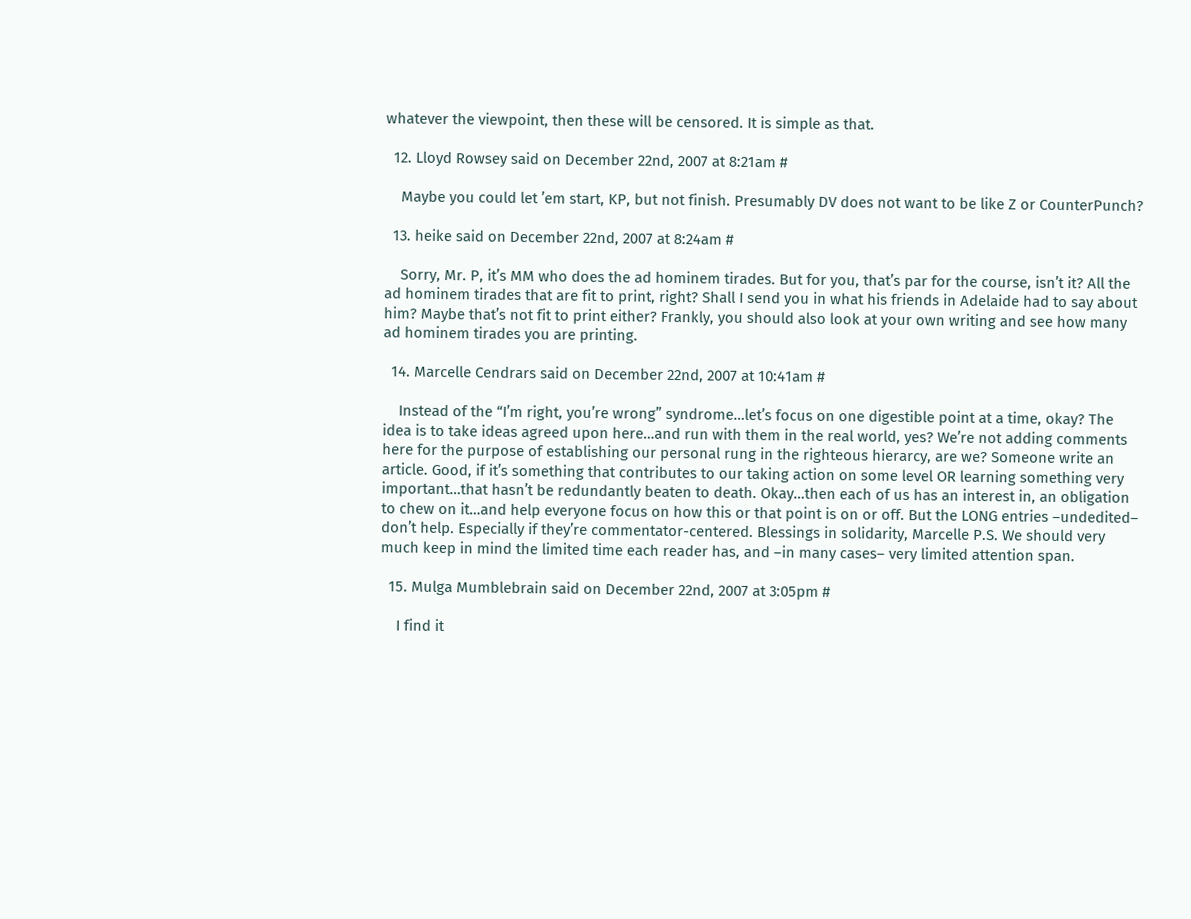whatever the viewpoint, then these will be censored. It is simple as that.

  12. Lloyd Rowsey said on December 22nd, 2007 at 8:21am #

    Maybe you could let ’em start, KP, but not finish. Presumably DV does not want to be like Z or CounterPunch?

  13. heike said on December 22nd, 2007 at 8:24am #

    Sorry, Mr. P, it’s MM who does the ad hominem tirades. But for you, that’s par for the course, isn’t it? All the ad hominem tirades that are fit to print, right? Shall I send you in what his friends in Adelaide had to say about him? Maybe that’s not fit to print either? Frankly, you should also look at your own writing and see how many ad hominem tirades you are printing.

  14. Marcelle Cendrars said on December 22nd, 2007 at 10:41am #

    Instead of the “I’m right, you’re wrong” syndrome…let’s focus on one digestible point at a time, okay? The idea is to take ideas agreed upon here…and run with them in the real world, yes? We’re not adding comments here for the purpose of establishing our personal rung in the righteous hierarcy, are we? Someone write an article. Good, if it’s something that contributes to our taking action on some level OR learning something very important…that hasn’t be redundantly beaten to death. Okay…then each of us has an interest in, an obligation to chew on it…and help everyone focus on how this or that point is on or off. But the LONG entries –undedited– don’t help. Especially if they’re commentator-centered. Blessings in solidarity, Marcelle P.S. We should very much keep in mind the limited time each reader has, and –in many cases– very limited attention span.

  15. Mulga Mumblebrain said on December 22nd, 2007 at 3:05pm #

    I find it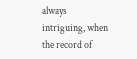always intriguing, when the record of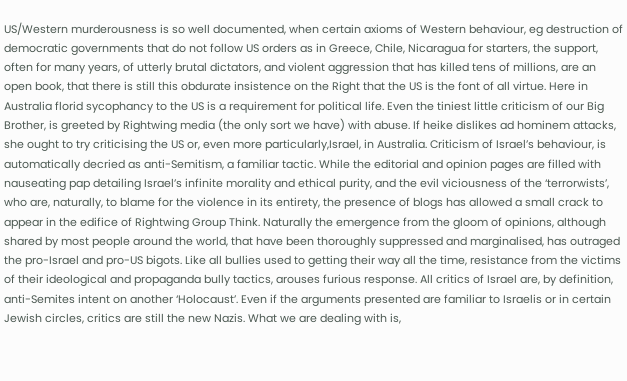US/Western murderousness is so well documented, when certain axioms of Western behaviour, eg destruction of democratic governments that do not follow US orders as in Greece, Chile, Nicaragua for starters, the support, often for many years, of utterly brutal dictators, and violent aggression that has killed tens of millions, are an open book, that there is still this obdurate insistence on the Right that the US is the font of all virtue. Here in Australia florid sycophancy to the US is a requirement for political life. Even the tiniest little criticism of our Big Brother, is greeted by Rightwing media (the only sort we have) with abuse. If heike dislikes ad hominem attacks, she ought to try criticising the US or, even more particularly,Israel, in Australia. Criticism of Israel’s behaviour, is automatically decried as anti-Semitism, a familiar tactic. While the editorial and opinion pages are filled with nauseating pap detailing Israel’s infinite morality and ethical purity, and the evil viciousness of the ‘terrorwists’, who are, naturally, to blame for the violence in its entirety, the presence of blogs has allowed a small crack to appear in the edifice of Rightwing Group Think. Naturally the emergence from the gloom of opinions, although shared by most people around the world, that have been thoroughly suppressed and marginalised, has outraged the pro-Israel and pro-US bigots. Like all bullies used to getting their way all the time, resistance from the victims of their ideological and propaganda bully tactics, arouses furious response. All critics of Israel are, by definition, anti-Semites intent on another ‘Holocaust’. Even if the arguments presented are familiar to Israelis or in certain Jewish circles, critics are still the new Nazis. What we are dealing with is,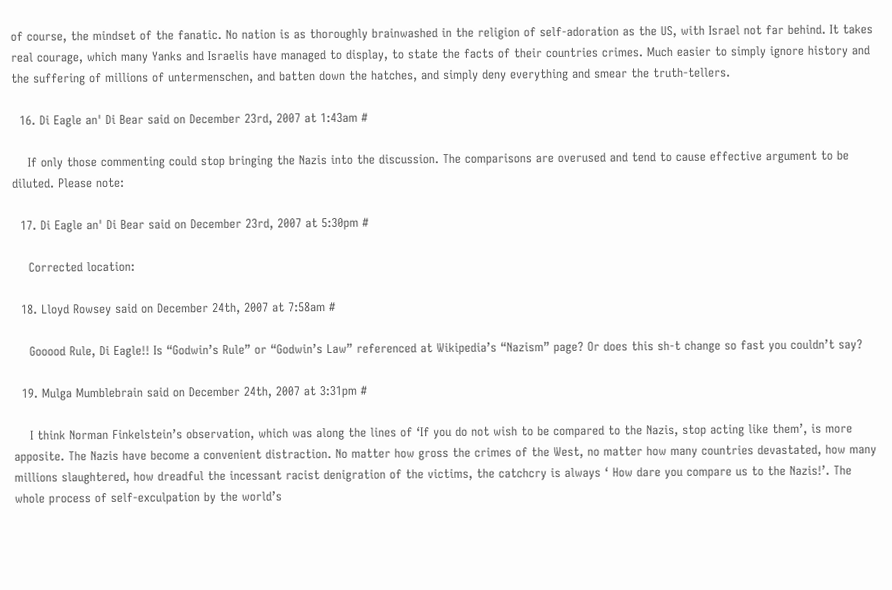of course, the mindset of the fanatic. No nation is as thoroughly brainwashed in the religion of self-adoration as the US, with Israel not far behind. It takes real courage, which many Yanks and Israelis have managed to display, to state the facts of their countries crimes. Much easier to simply ignore history and the suffering of millions of untermenschen, and batten down the hatches, and simply deny everything and smear the truth-tellers.

  16. Di Eagle an' Di Bear said on December 23rd, 2007 at 1:43am #

    If only those commenting could stop bringing the Nazis into the discussion. The comparisons are overused and tend to cause effective argument to be diluted. Please note:

  17. Di Eagle an' Di Bear said on December 23rd, 2007 at 5:30pm #

    Corrected location:

  18. Lloyd Rowsey said on December 24th, 2007 at 7:58am #

    Gooood Rule, Di Eagle!! Is “Godwin’s Rule” or “Godwin’s Law” referenced at Wikipedia’s “Nazism” page? Or does this sh-t change so fast you couldn’t say?

  19. Mulga Mumblebrain said on December 24th, 2007 at 3:31pm #

    I think Norman Finkelstein’s observation, which was along the lines of ‘If you do not wish to be compared to the Nazis, stop acting like them’, is more apposite. The Nazis have become a convenient distraction. No matter how gross the crimes of the West, no matter how many countries devastated, how many millions slaughtered, how dreadful the incessant racist denigration of the victims, the catchcry is always ‘ How dare you compare us to the Nazis!’. The whole process of self-exculpation by the world’s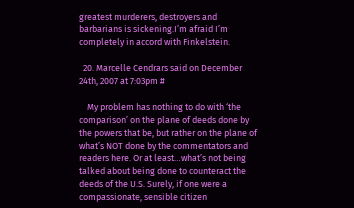greatest murderers, destroyers and barbarians is sickening.I’m afraid I’m completely in accord with Finkelstein.

  20. Marcelle Cendrars said on December 24th, 2007 at 7:03pm #

    My problem has nothing to do with ‘the comparison’ on the plane of deeds done by the powers that be, but rather on the plane of what’s NOT done by the commentators and readers here. Or at least…what’s not being talked about being done to counteract the deeds of the U.S. Surely, if one were a compassionate, sensible citizen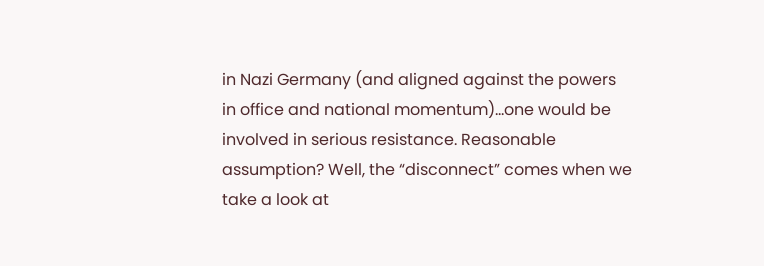in Nazi Germany (and aligned against the powers in office and national momentum)…one would be involved in serious resistance. Reasonable assumption? Well, the “disconnect” comes when we take a look at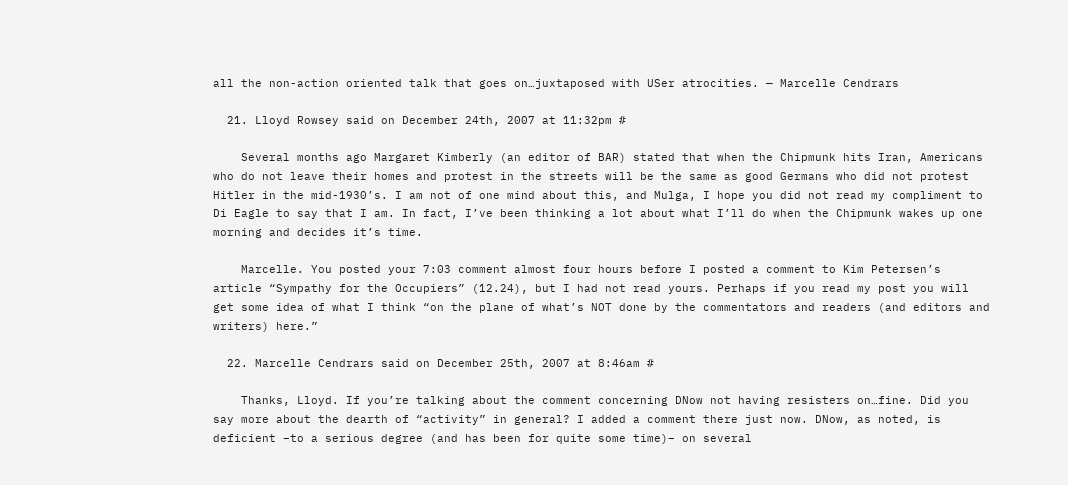all the non-action oriented talk that goes on…juxtaposed with USer atrocities. — Marcelle Cendrars

  21. Lloyd Rowsey said on December 24th, 2007 at 11:32pm #

    Several months ago Margaret Kimberly (an editor of BAR) stated that when the Chipmunk hits Iran, Americans who do not leave their homes and protest in the streets will be the same as good Germans who did not protest Hitler in the mid-1930’s. I am not of one mind about this, and Mulga, I hope you did not read my compliment to Di Eagle to say that I am. In fact, I’ve been thinking a lot about what I’ll do when the Chipmunk wakes up one morning and decides it’s time.

    Marcelle. You posted your 7:03 comment almost four hours before I posted a comment to Kim Petersen’s article “Sympathy for the Occupiers” (12.24), but I had not read yours. Perhaps if you read my post you will get some idea of what I think “on the plane of what’s NOT done by the commentators and readers (and editors and writers) here.”

  22. Marcelle Cendrars said on December 25th, 2007 at 8:46am #

    Thanks, Lloyd. If you’re talking about the comment concerning DNow not having resisters on…fine. Did you say more about the dearth of “activity” in general? I added a comment there just now. DNow, as noted, is deficient –to a serious degree (and has been for quite some time)– on several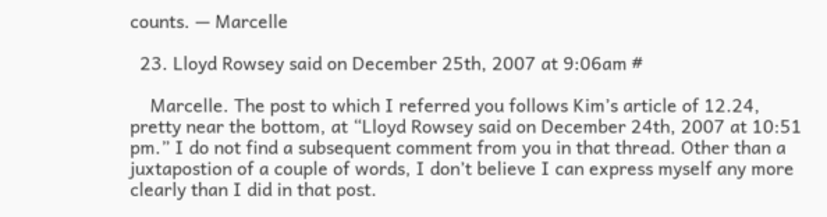counts. — Marcelle

  23. Lloyd Rowsey said on December 25th, 2007 at 9:06am #

    Marcelle. The post to which I referred you follows Kim’s article of 12.24, pretty near the bottom, at “Lloyd Rowsey said on December 24th, 2007 at 10:51 pm.” I do not find a subsequent comment from you in that thread. Other than a juxtapostion of a couple of words, I don’t believe I can express myself any more clearly than I did in that post.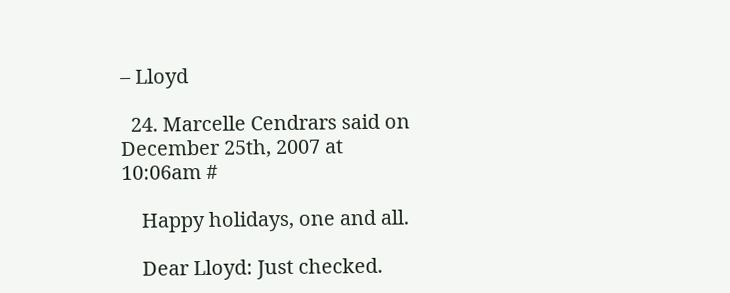– Lloyd

  24. Marcelle Cendrars said on December 25th, 2007 at 10:06am #

    Happy holidays, one and all.

    Dear Lloyd: Just checked.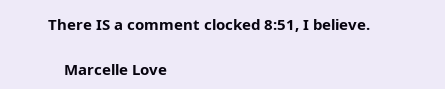There IS a comment clocked 8:51, I believe.

    Marcelle Love